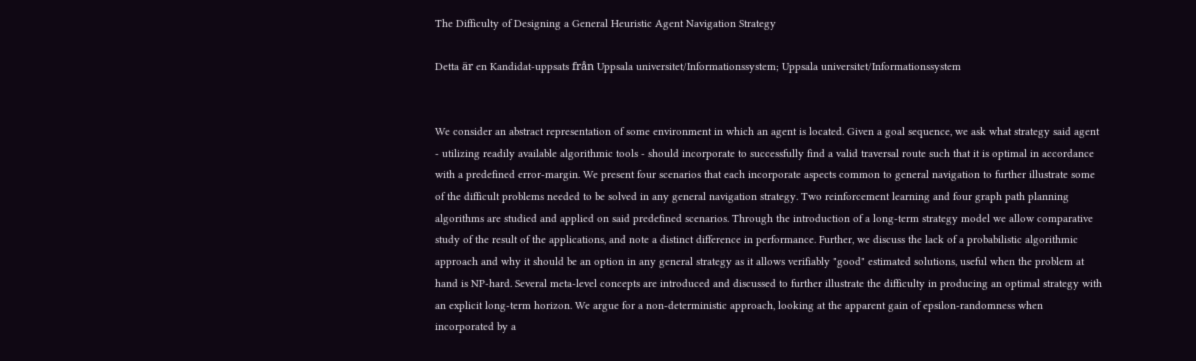The Difficulty of Designing a General Heuristic Agent Navigation Strategy

Detta är en Kandidat-uppsats från Uppsala universitet/Informationssystem; Uppsala universitet/Informationssystem


We consider an abstract representation of some environment in which an agent is located. Given a goal sequence, we ask what strategy said agent - utilizing readily available algorithmic tools - should incorporate to successfully find a valid traversal route such that it is optimal in accordance with a predefined error-margin. We present four scenarios that each incorporate aspects common to general navigation to further illustrate some of the difficult problems needed to be solved in any general navigation strategy. Two reinforcement learning and four graph path planning algorithms are studied and applied on said predefined scenarios. Through the introduction of a long-term strategy model we allow comparative study of the result of the applications, and note a distinct difference in performance. Further, we discuss the lack of a probabilistic algorithmic approach and why it should be an option in any general strategy as it allows verifiably "good" estimated solutions, useful when the problem at hand is NP-hard. Several meta-level concepts are introduced and discussed to further illustrate the difficulty in producing an optimal strategy with an explicit long-term horizon. We argue for a non-deterministic approach, looking at the apparent gain of epsilon-randomness when incorporated by a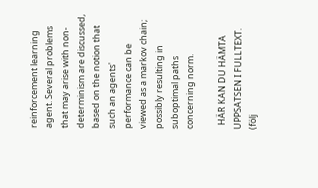reinforcement learning agent. Several problems that may arise with non-determinism are discussed, based on the notion that such an agents' performance can be viewed as a markov chain; possibly resulting in suboptimal paths concerning norm.

  HÄR KAN DU HÄMTA UPPSATSEN I FULLTEXT. (följ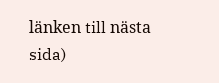länken till nästa sida)